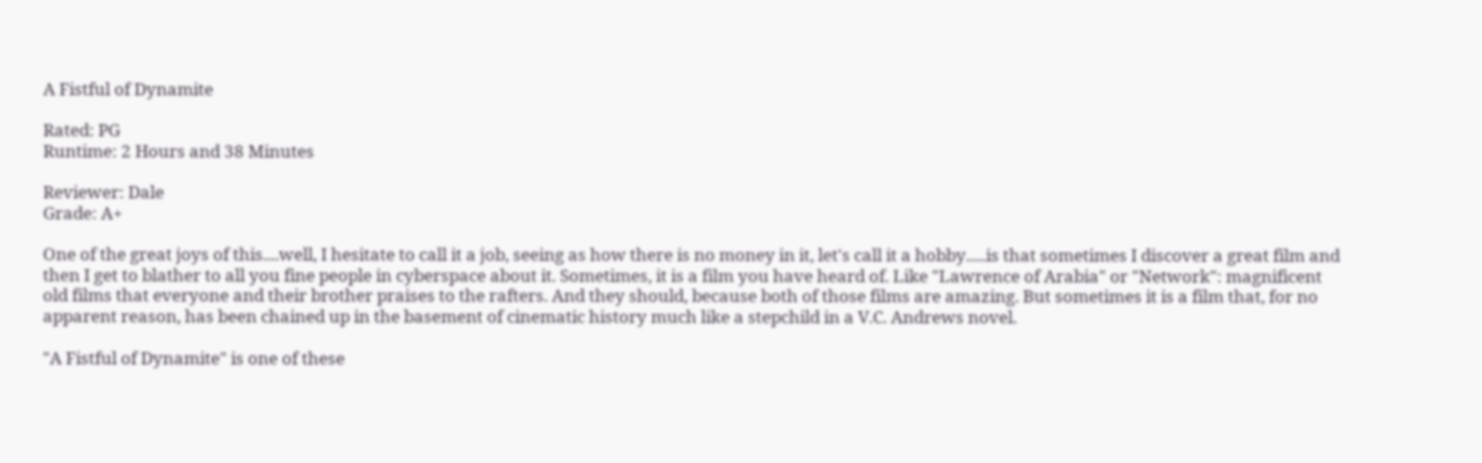A Fistful of Dynamite

Rated: PG
Runtime: 2 Hours and 38 Minutes

Reviewer: Dale
Grade: A+

One of the great joys of this....well, I hesitate to call it a job, seeing as how there is no money in it, let's call it a hobby.....is that sometimes I discover a great film and then I get to blather to all you fine people in cyberspace about it. Sometimes, it is a film you have heard of. Like "Lawrence of Arabia" or "Network": magnificent old films that everyone and their brother praises to the rafters. And they should, because both of those films are amazing. But sometimes it is a film that, for no apparent reason, has been chained up in the basement of cinematic history much like a stepchild in a V.C. Andrews novel.

"A Fistful of Dynamite" is one of these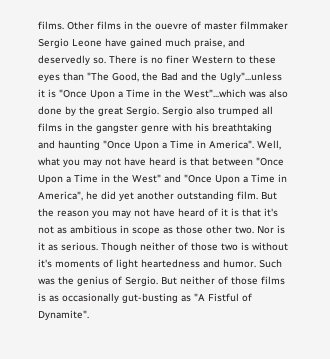films. Other films in the ouevre of master filmmaker Sergio Leone have gained much praise, and deservedly so. There is no finer Western to these eyes than "The Good, the Bad and the Ugly"...unless it is "Once Upon a Time in the West"...which was also done by the great Sergio. Sergio also trumped all films in the gangster genre with his breathtaking and haunting "Once Upon a Time in America". Well, what you may not have heard is that between "Once Upon a Time in the West" and "Once Upon a Time in America", he did yet another outstanding film. But the reason you may not have heard of it is that it's not as ambitious in scope as those other two. Nor is it as serious. Though neither of those two is without it's moments of light heartedness and humor. Such was the genius of Sergio. But neither of those films is as occasionally gut-busting as "A Fistful of Dynamite".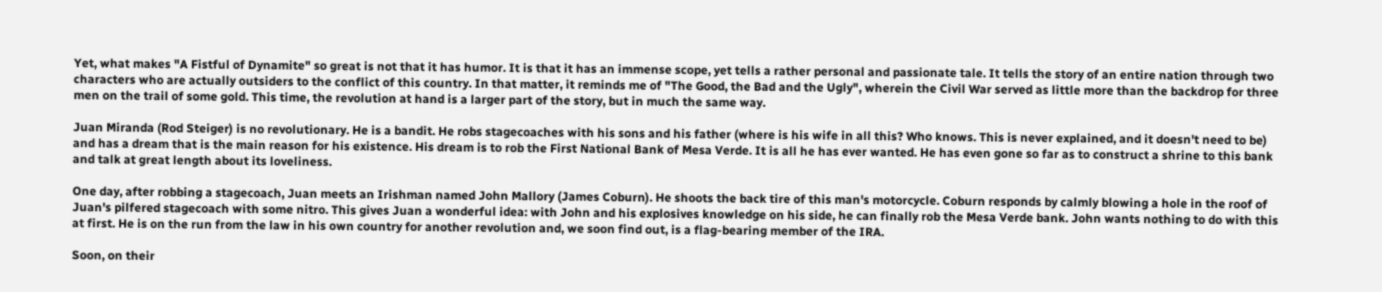Yet, what makes "A Fistful of Dynamite" so great is not that it has humor. It is that it has an immense scope, yet tells a rather personal and passionate tale. It tells the story of an entire nation through two characters who are actually outsiders to the conflict of this country. In that matter, it reminds me of "The Good, the Bad and the Ugly", wherein the Civil War served as little more than the backdrop for three men on the trail of some gold. This time, the revolution at hand is a larger part of the story, but in much the same way.

Juan Miranda (Rod Steiger) is no revolutionary. He is a bandit. He robs stagecoaches with his sons and his father (where is his wife in all this? Who knows. This is never explained, and it doesn't need to be) and has a dream that is the main reason for his existence. His dream is to rob the First National Bank of Mesa Verde. It is all he has ever wanted. He has even gone so far as to construct a shrine to this bank and talk at great length about its loveliness.

One day, after robbing a stagecoach, Juan meets an Irishman named John Mallory (James Coburn). He shoots the back tire of this man's motorcycle. Coburn responds by calmly blowing a hole in the roof of Juan's pilfered stagecoach with some nitro. This gives Juan a wonderful idea: with John and his explosives knowledge on his side, he can finally rob the Mesa Verde bank. John wants nothing to do with this at first. He is on the run from the law in his own country for another revolution and, we soon find out, is a flag-bearing member of the IRA.

Soon, on their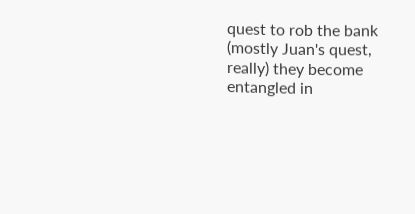quest to rob the bank (mostly Juan's quest, really) they become entangled in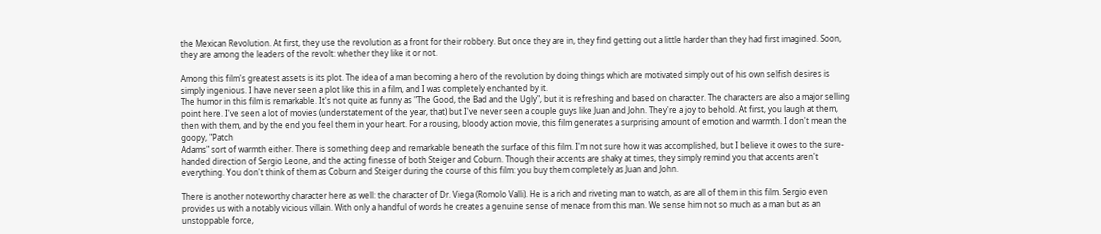the Mexican Revolution. At first, they use the revolution as a front for their robbery. But once they are in, they find getting out a little harder than they had first imagined. Soon, they are among the leaders of the revolt: whether they like it or not.

Among this film's greatest assets is its plot. The idea of a man becoming a hero of the revolution by doing things which are motivated simply out of his own selfish desires is simply ingenious. I have never seen a plot like this in a film, and I was completely enchanted by it.
The humor in this film is remarkable. It's not quite as funny as "The Good, the Bad and the Ugly", but it is refreshing and based on character. The characters are also a major selling point here. I've seen a lot of movies (understatement of the year, that) but I've never seen a couple guys like Juan and John. They're a joy to behold. At first, you laugh at them, then with them, and by the end you feel them in your heart. For a rousing, bloody action movie, this film generates a surprising amount of emotion and warmth. I don't mean the goopy, "Patch
Adams" sort of warmth either. There is something deep and remarkable beneath the surface of this film. I'm not sure how it was accomplished, but I believe it owes to the sure-handed direction of Sergio Leone, and the acting finesse of both Steiger and Coburn. Though their accents are shaky at times, they simply remind you that accents aren't everything. You don't think of them as Coburn and Steiger during the course of this film: you buy them completely as Juan and John.

There is another noteworthy character here as well: the character of Dr. Viega (Romolo Valli). He is a rich and riveting man to watch, as are all of them in this film. Sergio even provides us with a notably vicious villain. With only a handful of words he creates a genuine sense of menace from this man. We sense him not so much as a man but as an unstoppable force,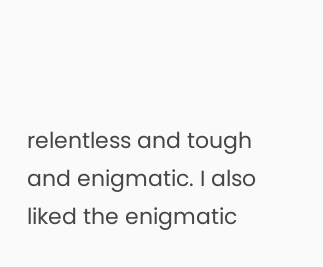relentless and tough and enigmatic. I also liked the enigmatic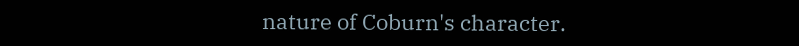nature of Coburn's character.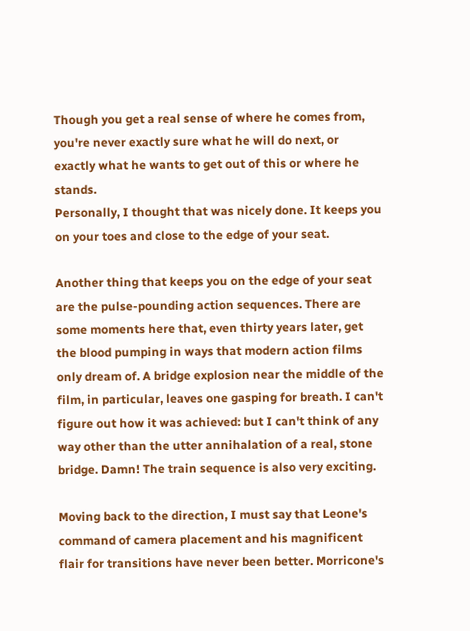Though you get a real sense of where he comes from, you're never exactly sure what he will do next, or exactly what he wants to get out of this or where he stands.
Personally, I thought that was nicely done. It keeps you on your toes and close to the edge of your seat.

Another thing that keeps you on the edge of your seat are the pulse-pounding action sequences. There are some moments here that, even thirty years later, get the blood pumping in ways that modern action films only dream of. A bridge explosion near the middle of the film, in particular, leaves one gasping for breath. I can't figure out how it was achieved: but I can't think of any way other than the utter annihalation of a real, stone bridge. Damn! The train sequence is also very exciting.

Moving back to the direction, I must say that Leone's command of camera placement and his magnificent flair for transitions have never been better. Morricone's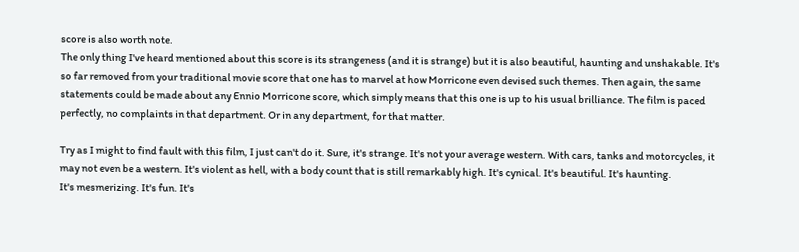score is also worth note.
The only thing I've heard mentioned about this score is its strangeness (and it is strange) but it is also beautiful, haunting and unshakable. It's so far removed from your traditional movie score that one has to marvel at how Morricone even devised such themes. Then again, the same statements could be made about any Ennio Morricone score, which simply means that this one is up to his usual brilliance. The film is paced perfectly, no complaints in that department. Or in any department, for that matter.

Try as I might to find fault with this film, I just can't do it. Sure, it's strange. It's not your average western. With cars, tanks and motorcycles, it may not even be a western. It's violent as hell, with a body count that is still remarkably high. It's cynical. It's beautiful. It's haunting.
It's mesmerizing. It's fun. It's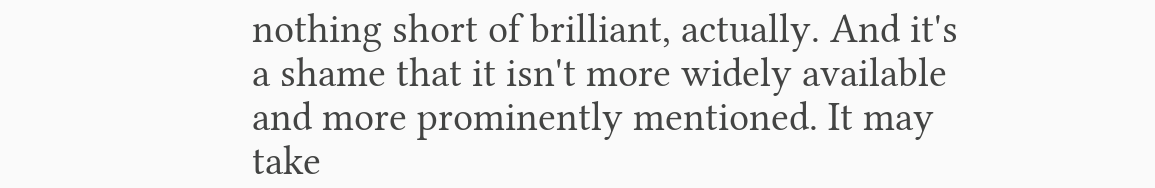nothing short of brilliant, actually. And it's a shame that it isn't more widely available and more prominently mentioned. It may take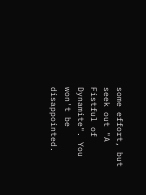some effort, but seek out "A Fistful of Dynamite". You won't be disappointed.